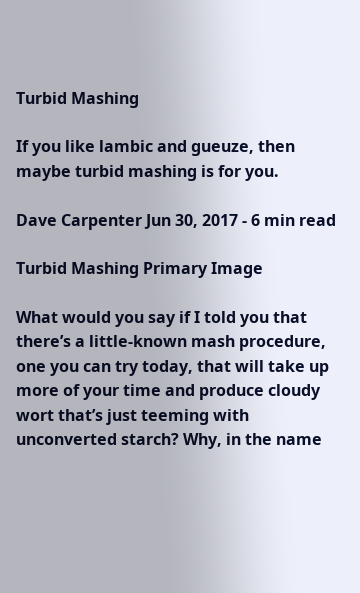Turbid Mashing

If you like lambic and gueuze, then maybe turbid mashing is for you.

Dave Carpenter Jun 30, 2017 - 6 min read

Turbid Mashing Primary Image

What would you say if I told you that there’s a little-known mash procedure, one you can try today, that will take up more of your time and produce cloudy wort that’s just teeming with unconverted starch? Why, in the name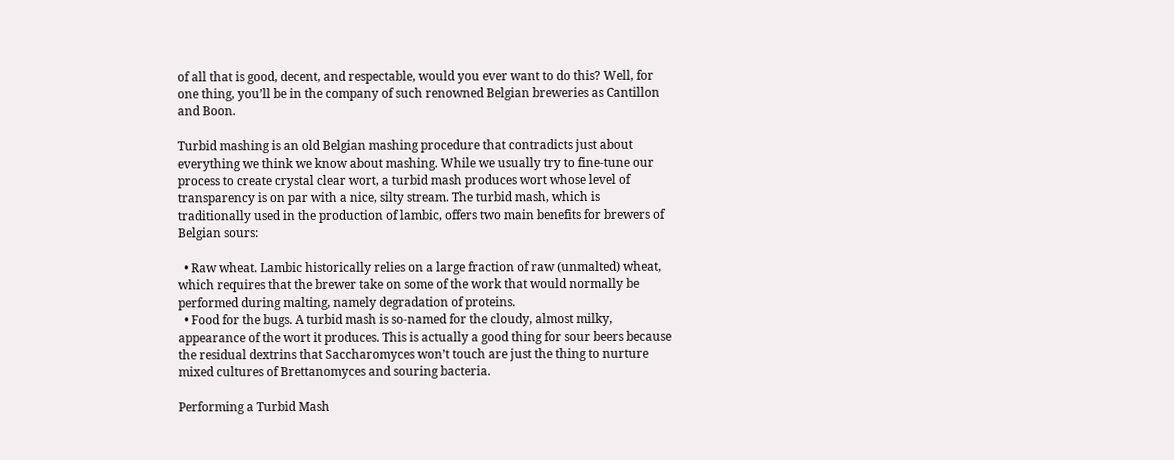of all that is good, decent, and respectable, would you ever want to do this? Well, for one thing, you’ll be in the company of such renowned Belgian breweries as Cantillon and Boon.

Turbid mashing is an old Belgian mashing procedure that contradicts just about everything we think we know about mashing. While we usually try to fine-tune our process to create crystal clear wort, a turbid mash produces wort whose level of transparency is on par with a nice, silty stream. The turbid mash, which is traditionally used in the production of lambic, offers two main benefits for brewers of Belgian sours:

  • Raw wheat. Lambic historically relies on a large fraction of raw (unmalted) wheat, which requires that the brewer take on some of the work that would normally be performed during malting, namely degradation of proteins.
  • Food for the bugs. A turbid mash is so-named for the cloudy, almost milky, appearance of the wort it produces. This is actually a good thing for sour beers because the residual dextrins that Saccharomyces won’t touch are just the thing to nurture mixed cultures of Brettanomyces and souring bacteria.

Performing a Turbid Mash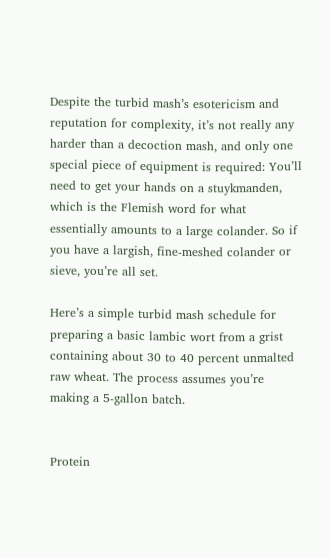Despite the turbid mash’s esotericism and reputation for complexity, it’s not really any harder than a decoction mash, and only one special piece of equipment is required: You’ll need to get your hands on a stuykmanden, which is the Flemish word for what essentially amounts to a large colander. So if you have a largish, fine-meshed colander or sieve, you’re all set.

Here’s a simple turbid mash schedule for preparing a basic lambic wort from a grist containing about 30 to 40 percent unmalted raw wheat. The process assumes you’re making a 5-gallon batch.


Protein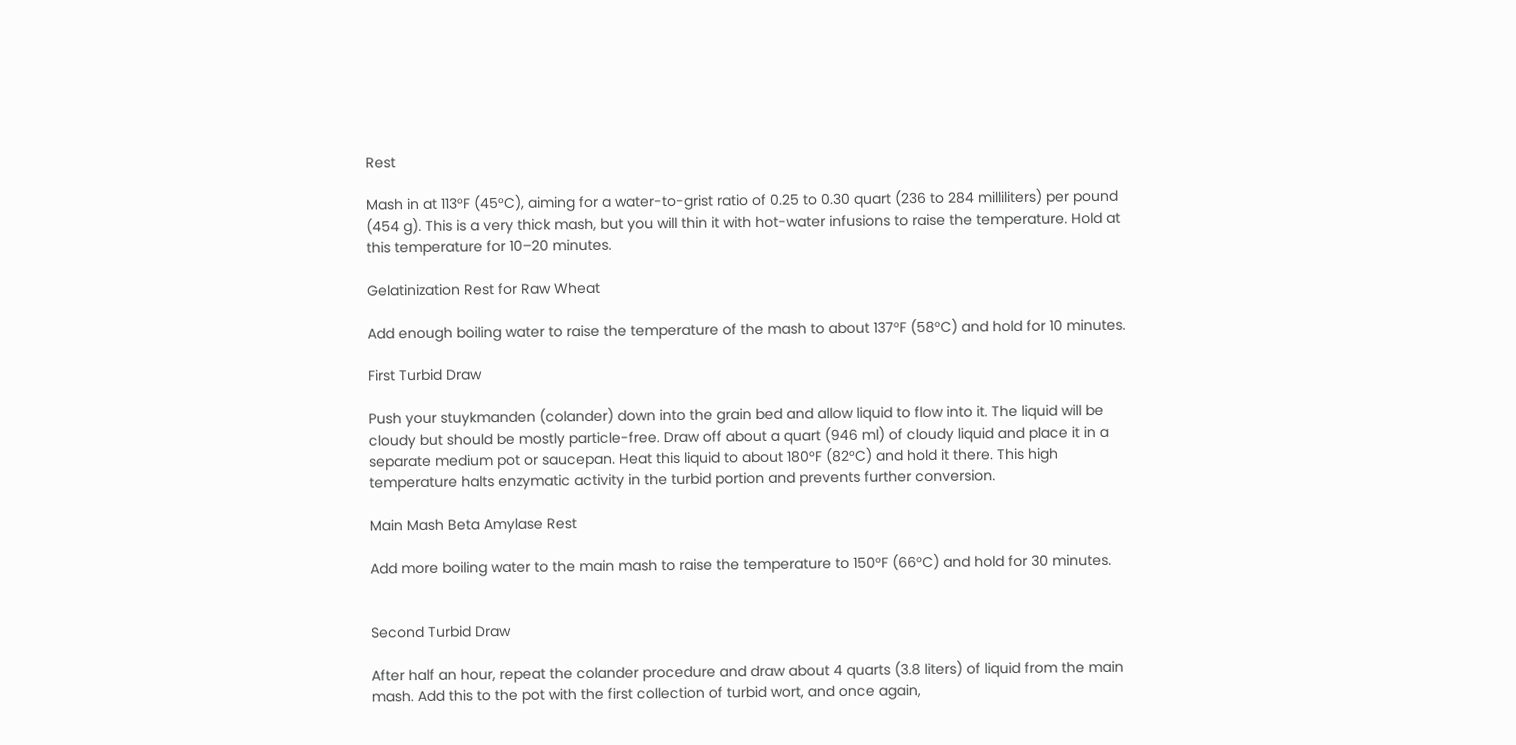Rest

Mash in at 113°F (45°C), aiming for a water-to-grist ratio of 0.25 to 0.30 quart (236 to 284 milliliters) per pound (454 g). This is a very thick mash, but you will thin it with hot-water infusions to raise the temperature. Hold at this temperature for 10–20 minutes.

Gelatinization Rest for Raw Wheat

Add enough boiling water to raise the temperature of the mash to about 137°F (58°C) and hold for 10 minutes.

First Turbid Draw

Push your stuykmanden (colander) down into the grain bed and allow liquid to flow into it. The liquid will be cloudy but should be mostly particle-free. Draw off about a quart (946 ml) of cloudy liquid and place it in a separate medium pot or saucepan. Heat this liquid to about 180°F (82°C) and hold it there. This high temperature halts enzymatic activity in the turbid portion and prevents further conversion.

Main Mash Beta Amylase Rest

Add more boiling water to the main mash to raise the temperature to 150°F (66°C) and hold for 30 minutes.


Second Turbid Draw

After half an hour, repeat the colander procedure and draw about 4 quarts (3.8 liters) of liquid from the main mash. Add this to the pot with the first collection of turbid wort, and once again,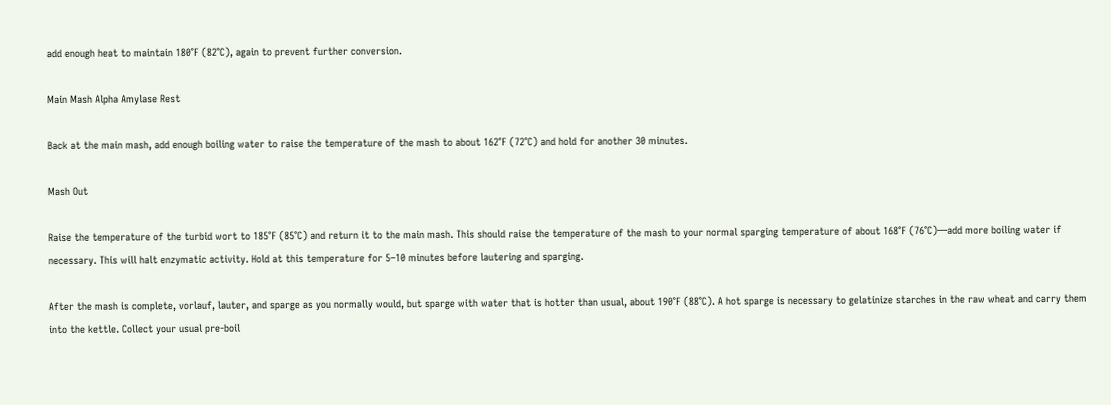add enough heat to maintain 180°F (82°C), again to prevent further conversion.

Main Mash Alpha Amylase Rest

Back at the main mash, add enough boiling water to raise the temperature of the mash to about 162°F (72°C) and hold for another 30 minutes.

Mash Out

Raise the temperature of the turbid wort to 185°F (85°C) and return it to the main mash. This should raise the temperature of the mash to your normal sparging temperature of about 168°F (76°C)—add more boiling water if necessary. This will halt enzymatic activity. Hold at this temperature for 5–10 minutes before lautering and sparging.

After the mash is complete, vorlauf, lauter, and sparge as you normally would, but sparge with water that is hotter than usual, about 190°F (88°C). A hot sparge is necessary to gelatinize starches in the raw wheat and carry them into the kettle. Collect your usual pre-boil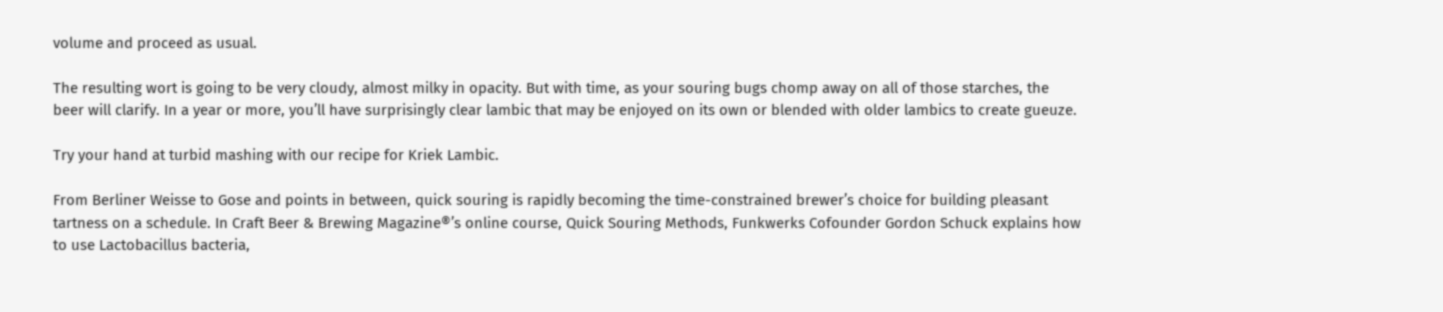volume and proceed as usual.

The resulting wort is going to be very cloudy, almost milky in opacity. But with time, as your souring bugs chomp away on all of those starches, the beer will clarify. In a year or more, you’ll have surprisingly clear lambic that may be enjoyed on its own or blended with older lambics to create gueuze.

Try your hand at turbid mashing with our recipe for Kriek Lambic.

From Berliner Weisse to Gose and points in between, quick souring is rapidly becoming the time-constrained brewer’s choice for building pleasant tartness on a schedule. In Craft Beer & Brewing Magazine®’s online course, Quick Souring Methods, Funkwerks Cofounder Gordon Schuck explains how to use Lactobacillus bacteria,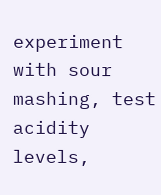experiment with sour mashing, test acidity levels,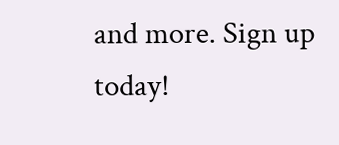and more. Sign up today!